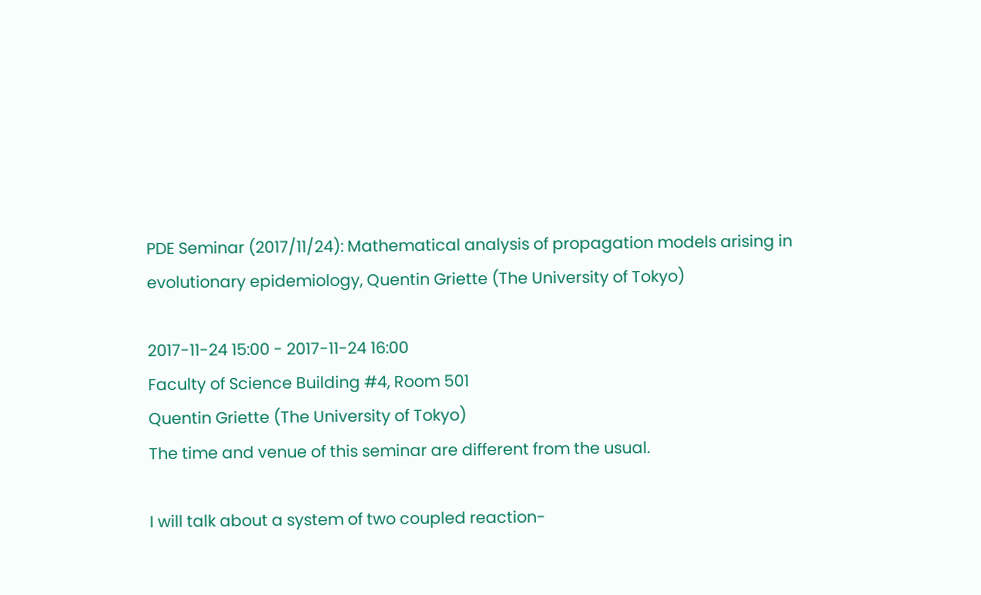PDE Seminar (2017/11/24): Mathematical analysis of propagation models arising in evolutionary epidemiology, Quentin Griette (The University of Tokyo)

2017-11-24 15:00 - 2017-11-24 16:00
Faculty of Science Building #4, Room 501
Quentin Griette (The University of Tokyo)
The time and venue of this seminar are different from the usual.

I will talk about a system of two coupled reaction-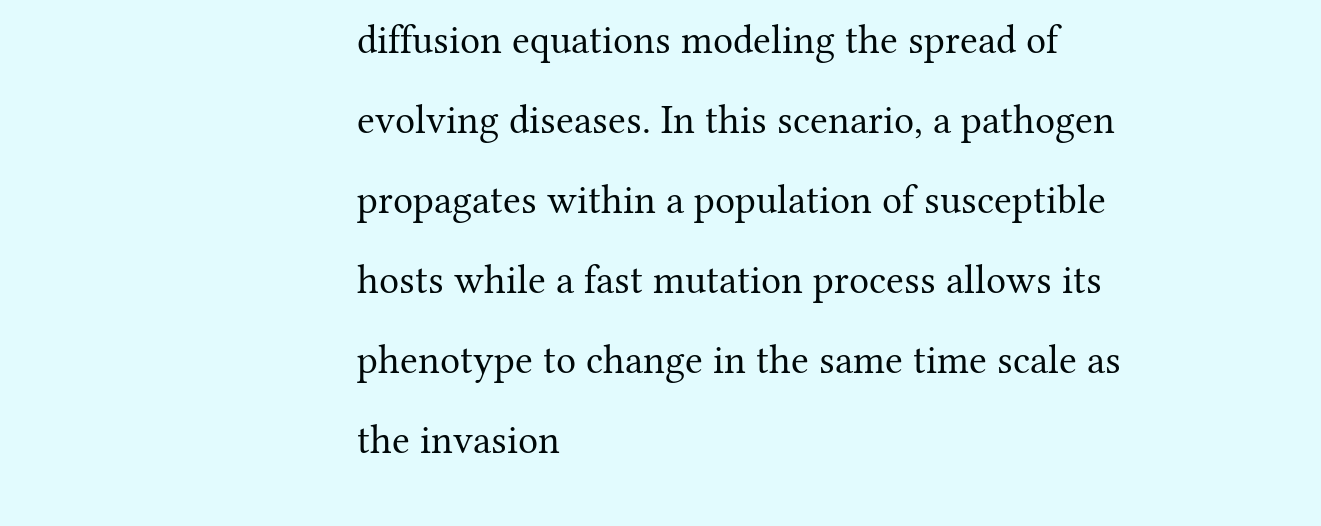diffusion equations modeling the spread of evolving diseases. In this scenario, a pathogen propagates within a population of susceptible hosts while a fast mutation process allows its phenotype to change in the same time scale as the invasion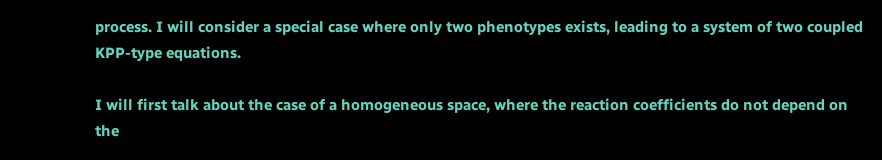process. I will consider a special case where only two phenotypes exists, leading to a system of two coupled KPP-type equations.

I will first talk about the case of a homogeneous space, where the reaction coefficients do not depend on the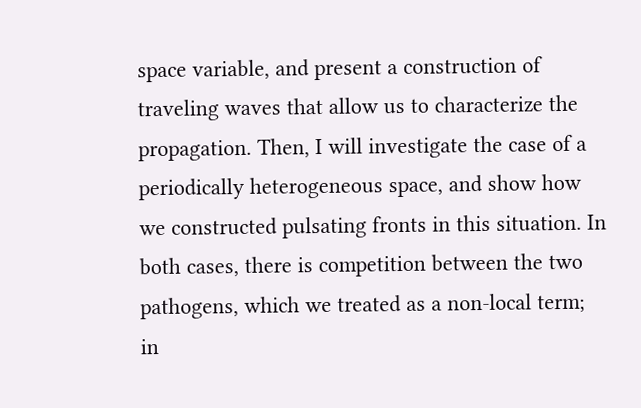space variable, and present a construction of traveling waves that allow us to characterize the propagation. Then, I will investigate the case of a periodically heterogeneous space, and show how we constructed pulsating fronts in this situation. In both cases, there is competition between the two pathogens, which we treated as a non-local term; in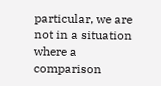particular, we are not in a situation where a comparison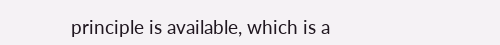principle is available, which is a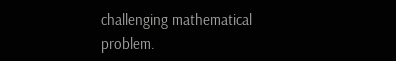challenging mathematical problem.